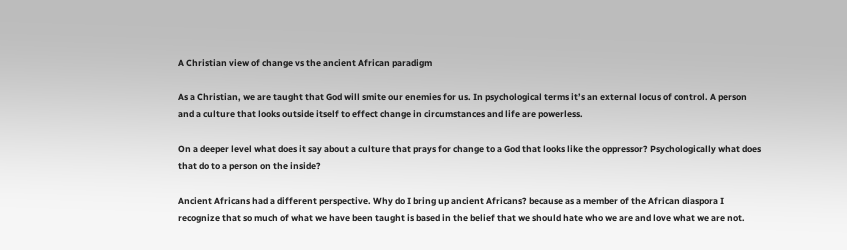A Christian view of change vs the ancient African paradigm

As a Christian, we are taught that God will smite our enemies for us. In psychological terms it’s an external locus of control. A person and a culture that looks outside itself to effect change in circumstances and life are powerless.

On a deeper level what does it say about a culture that prays for change to a God that looks like the oppressor? Psychologically what does that do to a person on the inside?

Ancient Africans had a different perspective. Why do I bring up ancient Africans? because as a member of the African diaspora I recognize that so much of what we have been taught is based in the belief that we should hate who we are and love what we are not.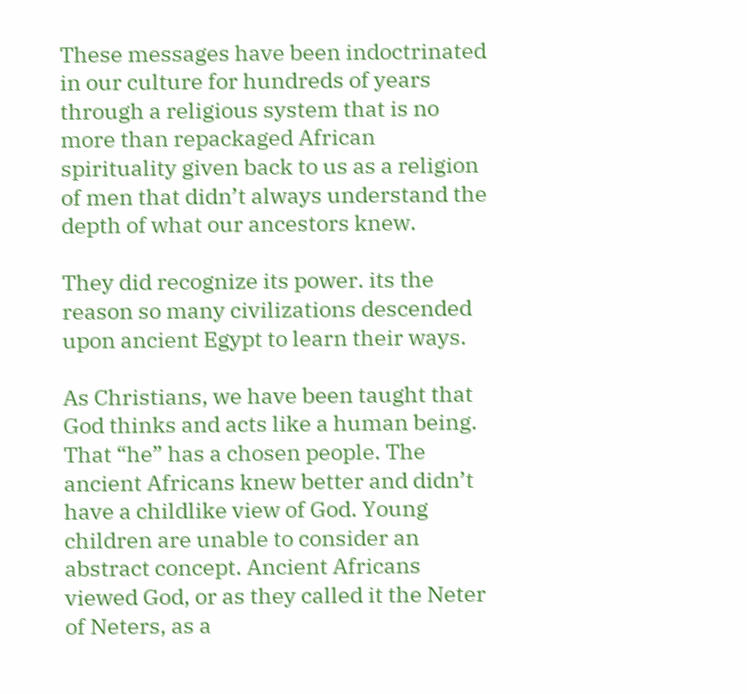These messages have been indoctrinated in our culture for hundreds of years through a religious system that is no more than repackaged African spirituality given back to us as a religion of men that didn’t always understand the depth of what our ancestors knew.

They did recognize its power. its the reason so many civilizations descended upon ancient Egypt to learn their ways.

As Christians, we have been taught that God thinks and acts like a human being. That “he” has a chosen people. The ancient Africans knew better and didn’t have a childlike view of God. Young children are unable to consider an abstract concept. Ancient Africans viewed God, or as they called it the Neter of Neters, as a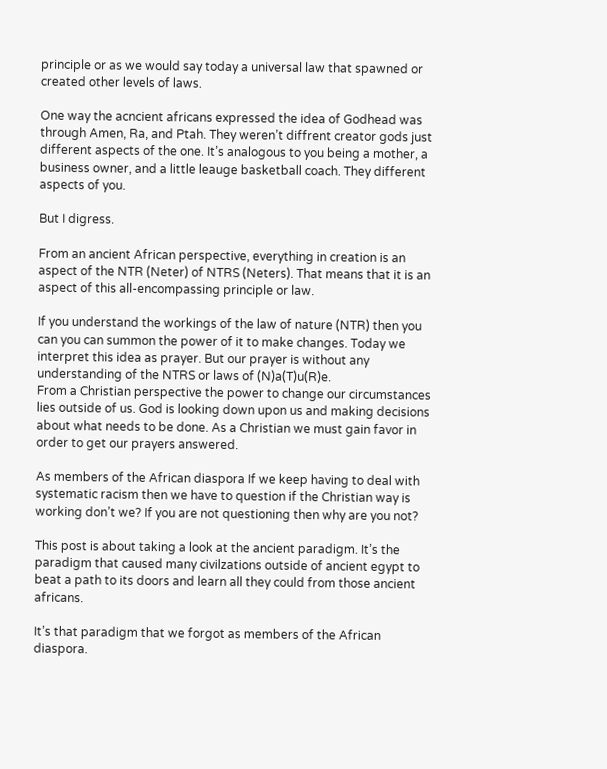principle or as we would say today a universal law that spawned or created other levels of laws.

One way the acncient africans expressed the idea of Godhead was through Amen, Ra, and Ptah. They weren’t diffrent creator gods just different aspects of the one. It’s analogous to you being a mother, a business owner, and a little leauge basketball coach. They different aspects of you.

But I digress.

From an ancient African perspective, everything in creation is an aspect of the NTR (Neter) of NTRS (Neters). That means that it is an aspect of this all-encompassing principle or law.

If you understand the workings of the law of nature (NTR) then you can you can summon the power of it to make changes. Today we interpret this idea as prayer. But our prayer is without any understanding of the NTRS or laws of (N)a(T)u(R)e.
From a Christian perspective the power to change our circumstances lies outside of us. God is looking down upon us and making decisions about what needs to be done. As a Christian we must gain favor in order to get our prayers answered.

As members of the African diaspora If we keep having to deal with systematic racism then we have to question if the Christian way is working don’t we? If you are not questioning then why are you not?

This post is about taking a look at the ancient paradigm. It’s the paradigm that caused many civilzations outside of ancient egypt to beat a path to its doors and learn all they could from those ancient africans.

It’s that paradigm that we forgot as members of the African diaspora.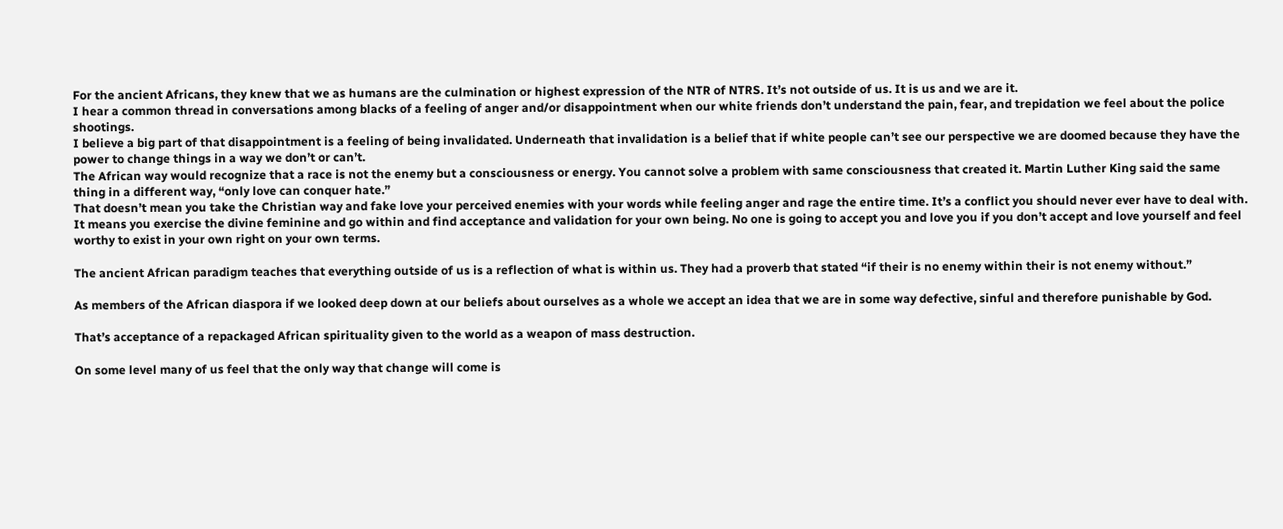For the ancient Africans, they knew that we as humans are the culmination or highest expression of the NTR of NTRS. It’s not outside of us. It is us and we are it.
I hear a common thread in conversations among blacks of a feeling of anger and/or disappointment when our white friends don’t understand the pain, fear, and trepidation we feel about the police shootings.
I believe a big part of that disappointment is a feeling of being invalidated. Underneath that invalidation is a belief that if white people can’t see our perspective we are doomed because they have the power to change things in a way we don’t or can’t.
The African way would recognize that a race is not the enemy but a consciousness or energy. You cannot solve a problem with same consciousness that created it. Martin Luther King said the same thing in a different way, “only love can conquer hate.”
That doesn’t mean you take the Christian way and fake love your perceived enemies with your words while feeling anger and rage the entire time. It’s a conflict you should never ever have to deal with.
It means you exercise the divine feminine and go within and find acceptance and validation for your own being. No one is going to accept you and love you if you don’t accept and love yourself and feel worthy to exist in your own right on your own terms.

The ancient African paradigm teaches that everything outside of us is a reflection of what is within us. They had a proverb that stated “if their is no enemy within their is not enemy without.”

As members of the African diaspora if we looked deep down at our beliefs about ourselves as a whole we accept an idea that we are in some way defective, sinful and therefore punishable by God.

That’s acceptance of a repackaged African spirituality given to the world as a weapon of mass destruction.

On some level many of us feel that the only way that change will come is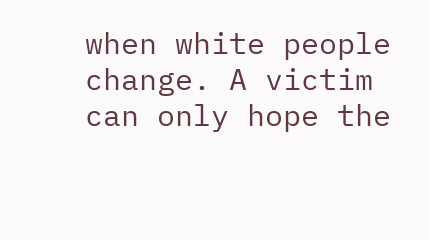when white people change. A victim can only hope the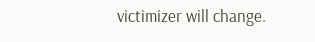victimizer will change.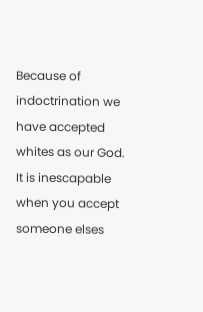Because of indoctrination we have accepted whites as our God. It is inescapable when you accept someone elses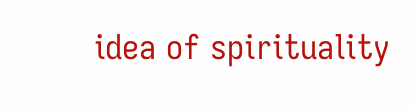idea of spirituality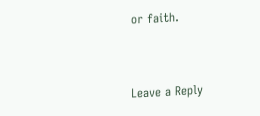or faith.


Leave a Reply